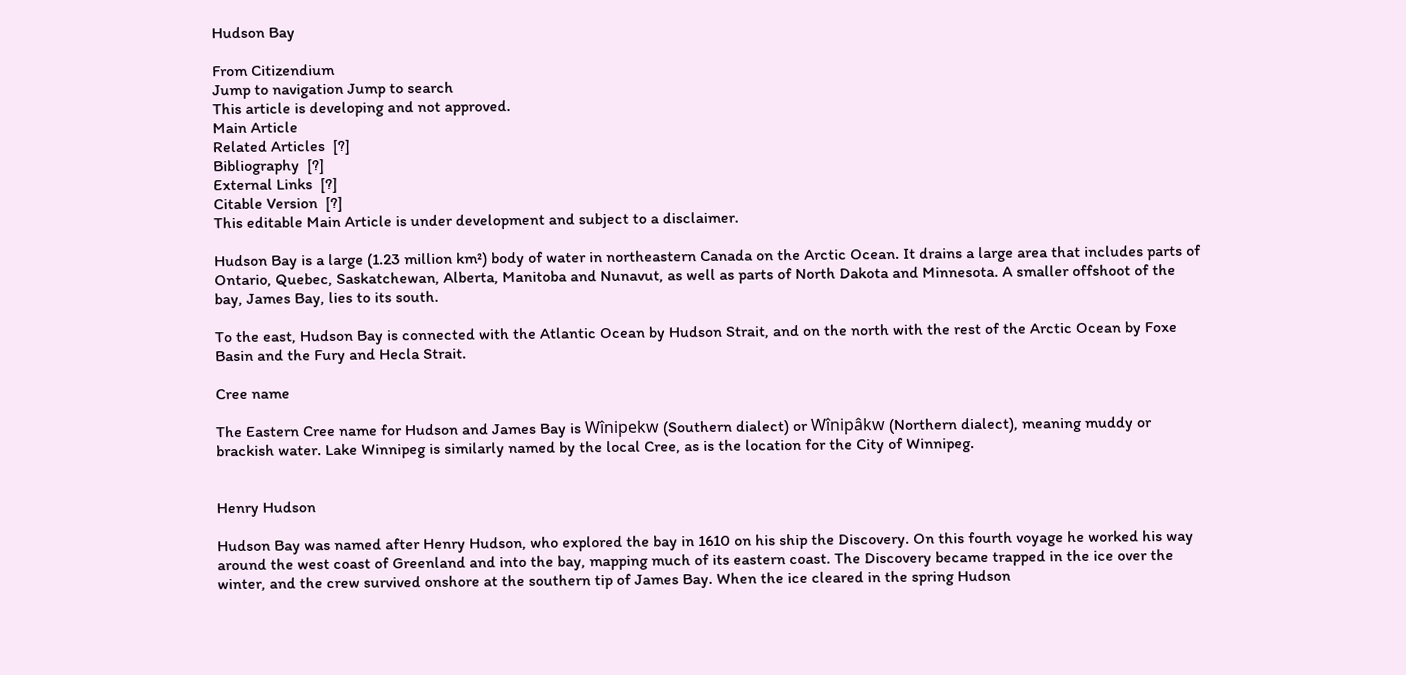Hudson Bay

From Citizendium
Jump to navigation Jump to search
This article is developing and not approved.
Main Article
Related Articles  [?]
Bibliography  [?]
External Links  [?]
Citable Version  [?]
This editable Main Article is under development and subject to a disclaimer.

Hudson Bay is a large (1.23 million km²) body of water in northeastern Canada on the Arctic Ocean. It drains a large area that includes parts of Ontario, Quebec, Saskatchewan, Alberta, Manitoba and Nunavut, as well as parts of North Dakota and Minnesota. A smaller offshoot of the bay, James Bay, lies to its south.

To the east, Hudson Bay is connected with the Atlantic Ocean by Hudson Strait, and on the north with the rest of the Arctic Ocean by Foxe Basin and the Fury and Hecla Strait.

Cree name

The Eastern Cree name for Hudson and James Bay is Wînipekw (Southern dialect) or Wînipâkw (Northern dialect), meaning muddy or brackish water. Lake Winnipeg is similarly named by the local Cree, as is the location for the City of Winnipeg.


Henry Hudson

Hudson Bay was named after Henry Hudson, who explored the bay in 1610 on his ship the Discovery. On this fourth voyage he worked his way around the west coast of Greenland and into the bay, mapping much of its eastern coast. The Discovery became trapped in the ice over the winter, and the crew survived onshore at the southern tip of James Bay. When the ice cleared in the spring Hudson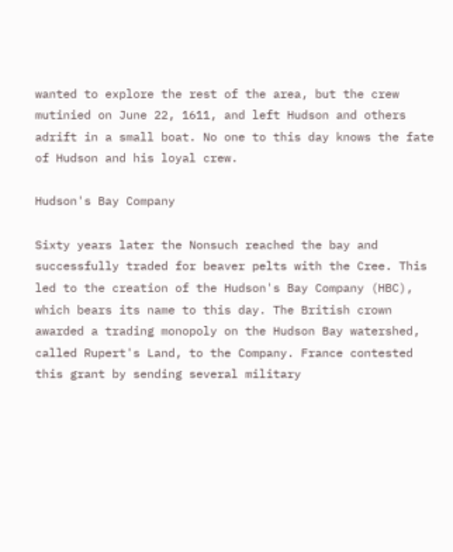wanted to explore the rest of the area, but the crew mutinied on June 22, 1611, and left Hudson and others adrift in a small boat. No one to this day knows the fate of Hudson and his loyal crew.

Hudson's Bay Company

Sixty years later the Nonsuch reached the bay and successfully traded for beaver pelts with the Cree. This led to the creation of the Hudson's Bay Company (HBC), which bears its name to this day. The British crown awarded a trading monopoly on the Hudson Bay watershed, called Rupert's Land, to the Company. France contested this grant by sending several military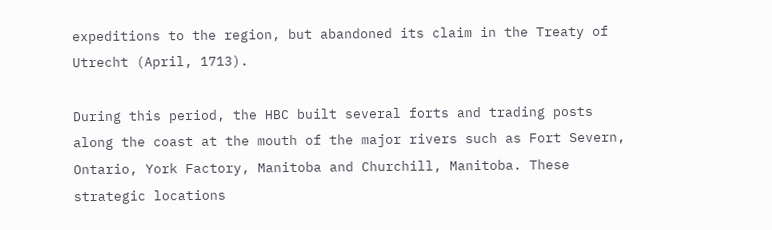expeditions to the region, but abandoned its claim in the Treaty of Utrecht (April, 1713).

During this period, the HBC built several forts and trading posts along the coast at the mouth of the major rivers such as Fort Severn, Ontario, York Factory, Manitoba and Churchill, Manitoba. These strategic locations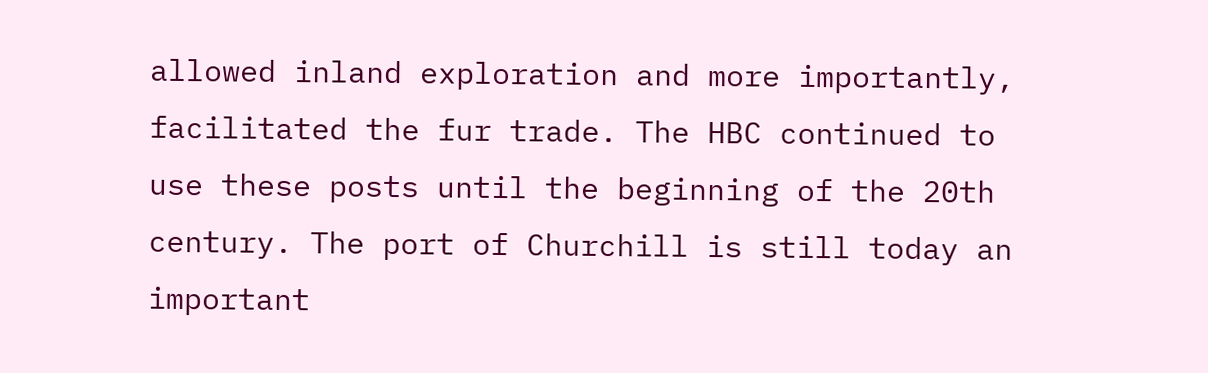allowed inland exploration and more importantly, facilitated the fur trade. The HBC continued to use these posts until the beginning of the 20th century. The port of Churchill is still today an important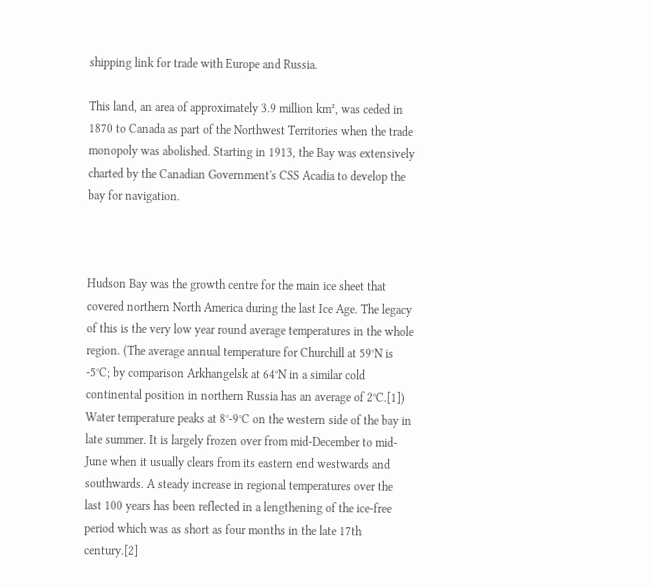shipping link for trade with Europe and Russia.

This land, an area of approximately 3.9 million km², was ceded in 1870 to Canada as part of the Northwest Territories when the trade monopoly was abolished. Starting in 1913, the Bay was extensively charted by the Canadian Government's CSS Acadia to develop the bay for navigation.



Hudson Bay was the growth centre for the main ice sheet that covered northern North America during the last Ice Age. The legacy of this is the very low year round average temperatures in the whole region. (The average annual temperature for Churchill at 59°N is -5°C; by comparison Arkhangelsk at 64°N in a similar cold continental position in northern Russia has an average of 2°C.[1]) Water temperature peaks at 8°-9°C on the western side of the bay in late summer. It is largely frozen over from mid-December to mid-June when it usually clears from its eastern end westwards and southwards. A steady increase in regional temperatures over the last 100 years has been reflected in a lengthening of the ice-free period which was as short as four months in the late 17th century.[2]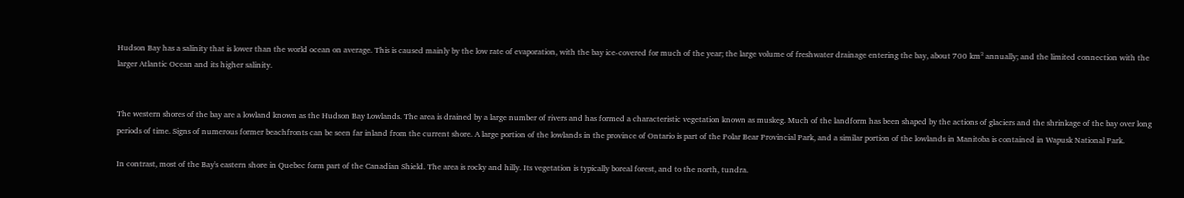Hudson Bay has a salinity that is lower than the world ocean on average. This is caused mainly by the low rate of evaporation, with the bay ice-covered for much of the year; the large volume of freshwater drainage entering the bay, about 700 km³ annually; and the limited connection with the larger Atlantic Ocean and its higher salinity.


The western shores of the bay are a lowland known as the Hudson Bay Lowlands. The area is drained by a large number of rivers and has formed a characteristic vegetation known as muskeg. Much of the landform has been shaped by the actions of glaciers and the shrinkage of the bay over long periods of time. Signs of numerous former beachfronts can be seen far inland from the current shore. A large portion of the lowlands in the province of Ontario is part of the Polar Bear Provincial Park, and a similar portion of the lowlands in Manitoba is contained in Wapusk National Park.

In contrast, most of the Bay's eastern shore in Quebec form part of the Canadian Shield. The area is rocky and hilly. Its vegetation is typically boreal forest, and to the north, tundra.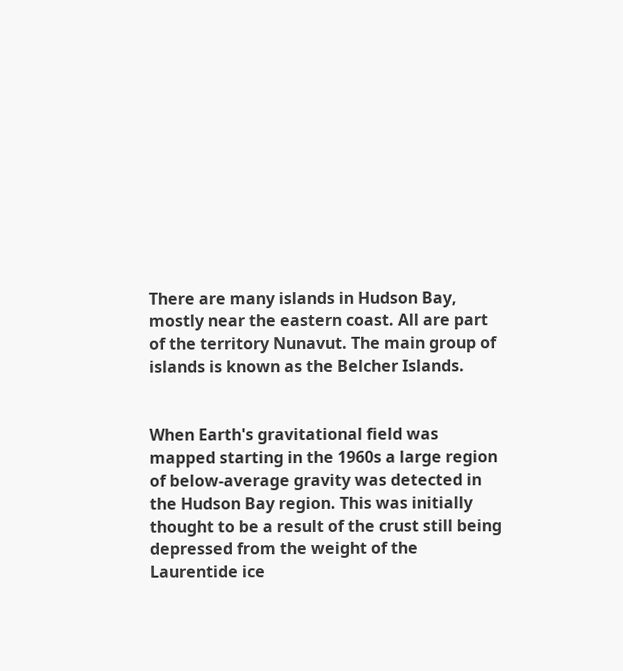There are many islands in Hudson Bay, mostly near the eastern coast. All are part of the territory Nunavut. The main group of islands is known as the Belcher Islands.


When Earth's gravitational field was mapped starting in the 1960s a large region of below-average gravity was detected in the Hudson Bay region. This was initially thought to be a result of the crust still being depressed from the weight of the Laurentide ice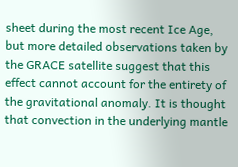sheet during the most recent Ice Age, but more detailed observations taken by the GRACE satellite suggest that this effect cannot account for the entirety of the gravitational anomaly. It is thought that convection in the underlying mantle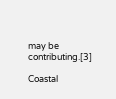may be contributing.[3]

Coastal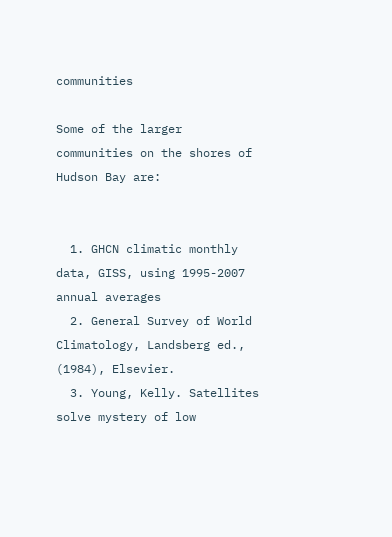communities

Some of the larger communities on the shores of Hudson Bay are:


  1. GHCN climatic monthly data, GISS, using 1995-2007 annual averages
  2. General Survey of World Climatology, Landsberg ed., (1984), Elsevier.
  3. Young, Kelly. Satellites solve mystery of low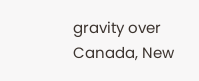gravity over Canada, New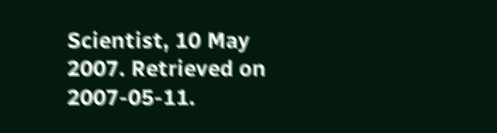Scientist, 10 May 2007. Retrieved on 2007-05-11.